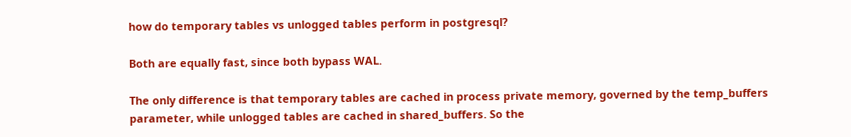how do temporary tables vs unlogged tables perform in postgresql?

Both are equally fast, since both bypass WAL.

The only difference is that temporary tables are cached in process private memory, governed by the temp_buffers parameter, while unlogged tables are cached in shared_buffers. So the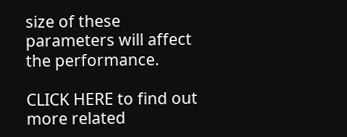size of these parameters will affect the performance.

CLICK HERE to find out more related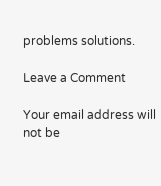problems solutions.

Leave a Comment

Your email address will not be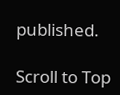published.

Scroll to Top